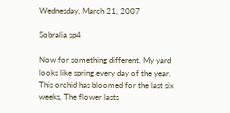Wednesday, March 21, 2007

Sobralia sp4

Now for something different. My yard looks like spring every day of the year. This orchid has bloomed for the last six weeks, The flower lasts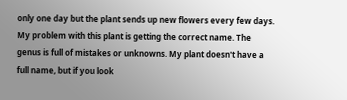only one day but the plant sends up new flowers every few days. My problem with this plant is getting the correct name. The genus is full of mistakes or unknowns. My plant doesn't have a full name, but if you look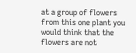at a group of flowers from this one plant you would think that the flowers are not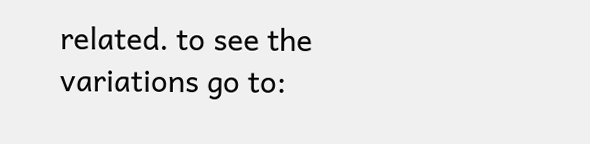related. to see the variations go to: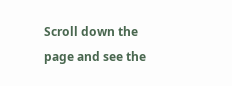Scroll down the page and see the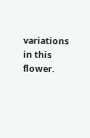variations in this flower.